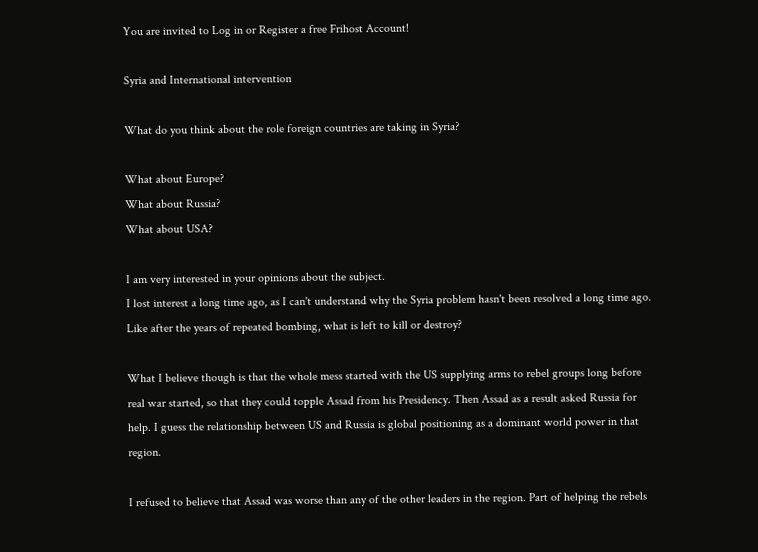You are invited to Log in or Register a free Frihost Account!

Syria and International intervention

What do you think about the role foreign countries are taking in Syria?

What about Europe?
What about Russia?
What about USA?

I am very interested in your opinions about the subject.
I lost interest a long time ago, as I can't understand why the Syria problem hasn't been resolved a long time ago. Like after the years of repeated bombing, what is left to kill or destroy?

What I believe though is that the whole mess started with the US supplying arms to rebel groups long before real war started, so that they could topple Assad from his Presidency. Then Assad as a result asked Russia for help. I guess the relationship between US and Russia is global positioning as a dominant world power in that region.

I refused to believe that Assad was worse than any of the other leaders in the region. Part of helping the rebels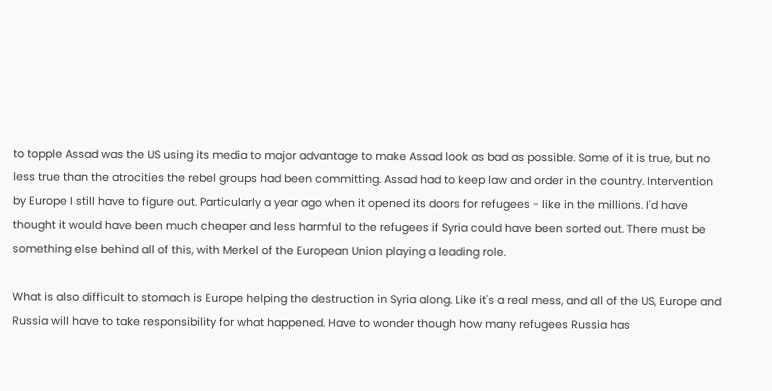to topple Assad was the US using its media to major advantage to make Assad look as bad as possible. Some of it is true, but no less true than the atrocities the rebel groups had been committing. Assad had to keep law and order in the country. Intervention by Europe I still have to figure out. Particularly a year ago when it opened its doors for refugees - like in the millions. I'd have thought it would have been much cheaper and less harmful to the refugees if Syria could have been sorted out. There must be something else behind all of this, with Merkel of the European Union playing a leading role.

What is also difficult to stomach is Europe helping the destruction in Syria along. Like it's a real mess, and all of the US, Europe and Russia will have to take responsibility for what happened. Have to wonder though how many refugees Russia has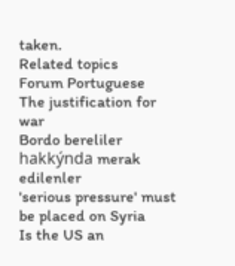taken.
Related topics
Forum Portuguese
The justification for war
Bordo bereliler hakkýnda merak edilenler
'serious pressure' must be placed on Syria
Is the US an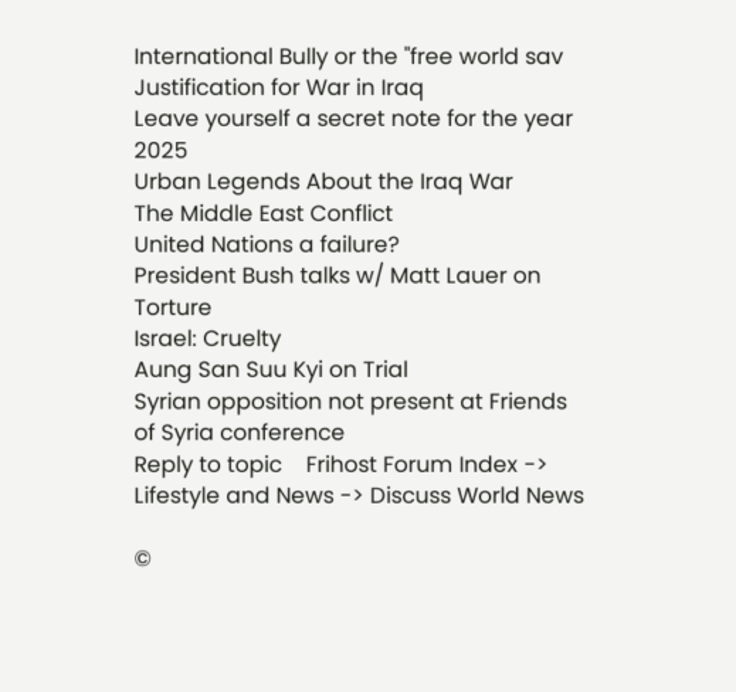International Bully or the "free world sav
Justification for War in Iraq
Leave yourself a secret note for the year 2025
Urban Legends About the Iraq War
The Middle East Conflict
United Nations a failure?
President Bush talks w/ Matt Lauer on Torture
Israel: Cruelty
Aung San Suu Kyi on Trial
Syrian opposition not present at Friends of Syria conference
Reply to topic    Frihost Forum Index -> Lifestyle and News -> Discuss World News

©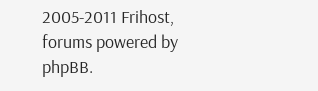2005-2011 Frihost, forums powered by phpBB.